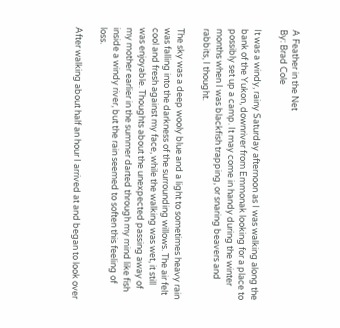A Feather in the Net
By: Brad Cole

It was a windy, rainy Saturday afternoon as I was walking along the bank of the Yukon, downriver from Emmonak looking for a place to possibly set up a camp. It may come in handy during the winter months when I was blackfish trapping, or snaring beavers and rabbits, I thought.

The sky was a deep wooly blue and a light to sometimes heavy rain was falling into the darkness of the surrounding willows. The air felt cool and fresh against my face, while the walking was wet, it still was enjoyable. Thoughts about the unexpected passing away of my mother earlier in the summer darted through my mind like fish inside a windy river, but the rain seemed to soften this feeling of loss.

After walking about half an hour I arrived at and began to look over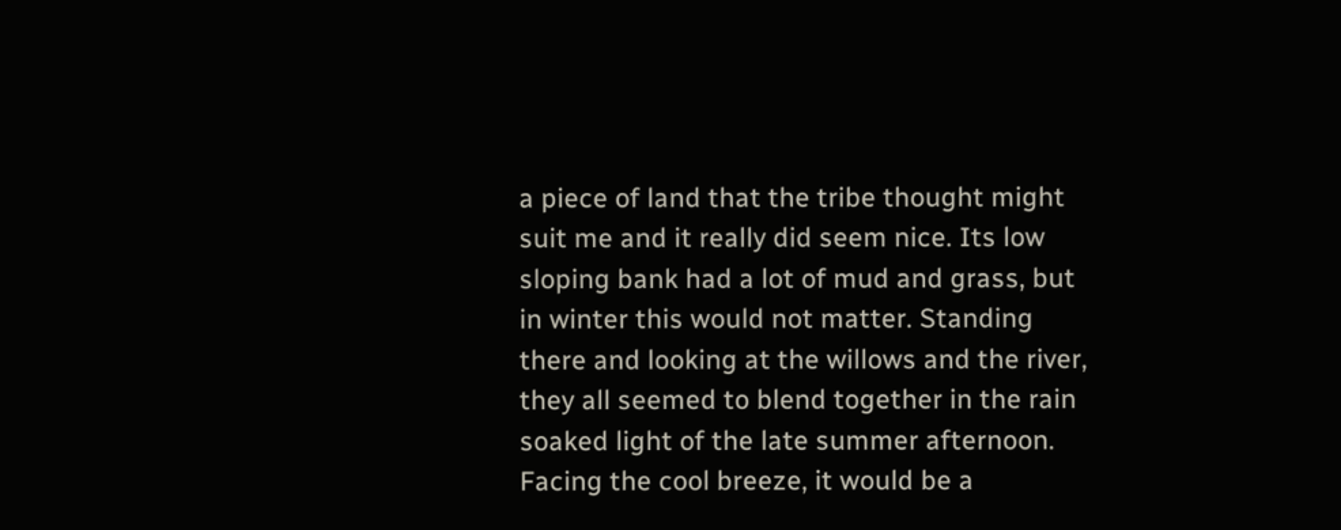a piece of land that the tribe thought might suit me and it really did seem nice. Its low sloping bank had a lot of mud and grass, but in winter this would not matter. Standing there and looking at the willows and the river, they all seemed to blend together in the rain soaked light of the late summer afternoon. Facing the cool breeze, it would be a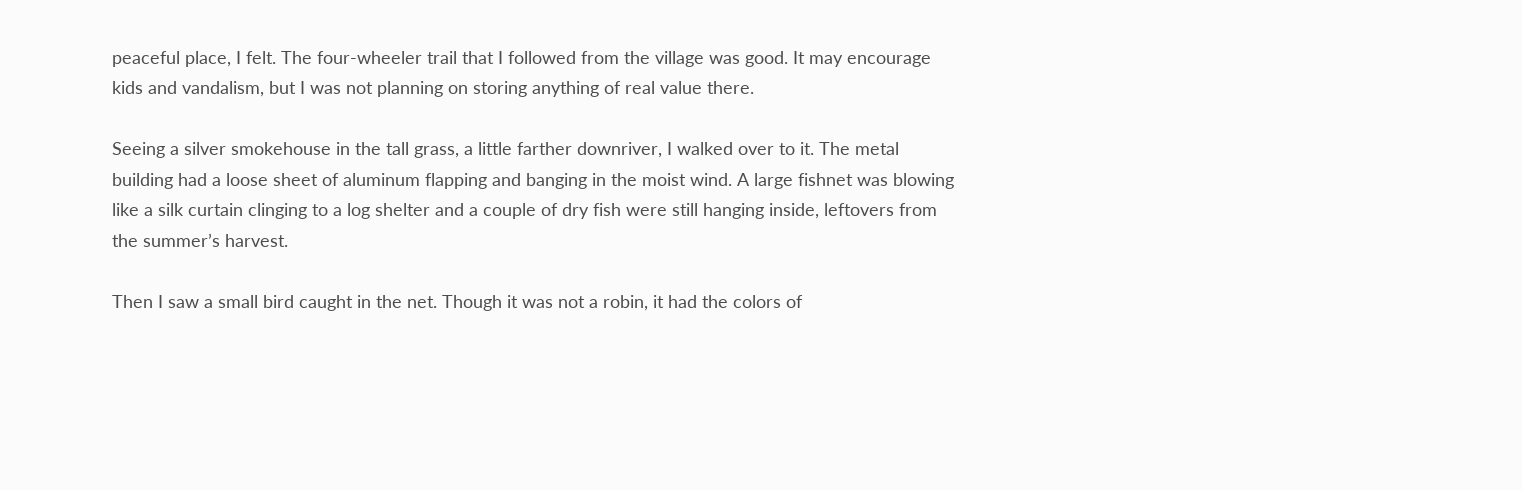peaceful place, I felt. The four-wheeler trail that I followed from the village was good. It may encourage kids and vandalism, but I was not planning on storing anything of real value there.

Seeing a silver smokehouse in the tall grass, a little farther downriver, I walked over to it. The metal building had a loose sheet of aluminum flapping and banging in the moist wind. A large fishnet was blowing like a silk curtain clinging to a log shelter and a couple of dry fish were still hanging inside, leftovers from the summer’s harvest.

Then I saw a small bird caught in the net. Though it was not a robin, it had the colors of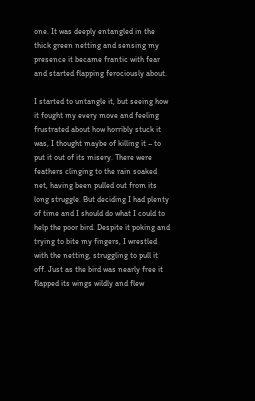one. It was deeply entangled in the thick green netting and sensing my presence it became frantic with fear and started flapping ferociously about.

I started to untangle it, but seeing how it fought my every move and feeling frustrated about how horribly stuck it was, I thought maybe of killing it – to put it out of its misery. There were feathers clinging to the rain soaked net, having been pulled out from its long struggle. But deciding I had plenty of time and I should do what I could to help the poor bird. Despite it poking and trying to bite my fingers, I wrestled with the netting, struggling to pull it off. Just as the bird was nearly free it flapped its wings wildly and flew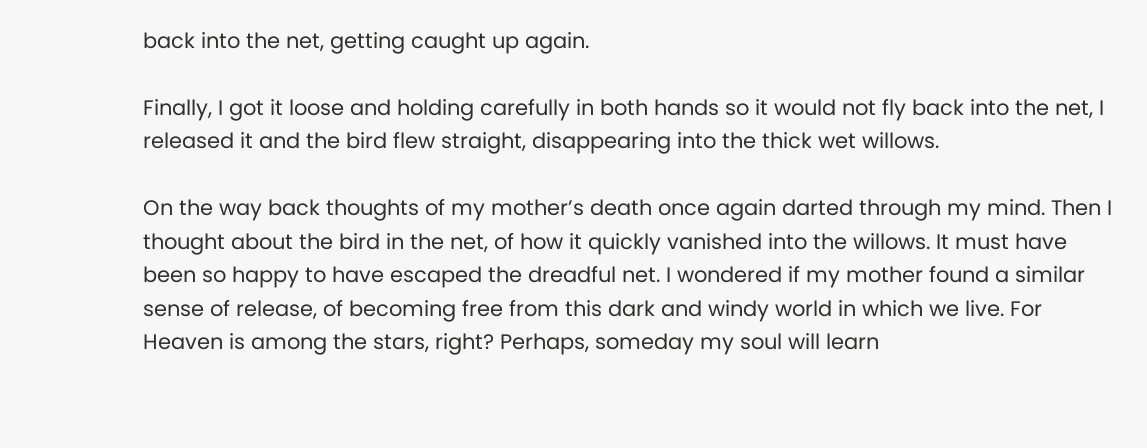back into the net, getting caught up again.

Finally, I got it loose and holding carefully in both hands so it would not fly back into the net, I released it and the bird flew straight, disappearing into the thick wet willows.

On the way back thoughts of my mother’s death once again darted through my mind. Then I thought about the bird in the net, of how it quickly vanished into the willows. It must have been so happy to have escaped the dreadful net. I wondered if my mother found a similar sense of release, of becoming free from this dark and windy world in which we live. For Heaven is among the stars, right? Perhaps, someday my soul will learn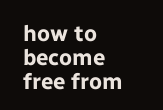how to become free from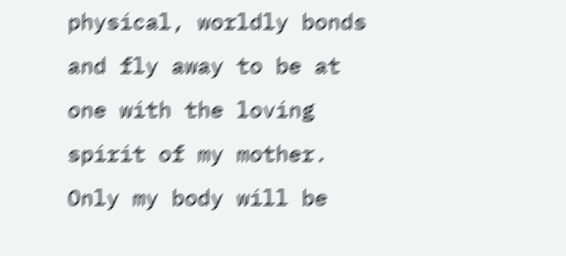physical, worldly bonds and fly away to be at one with the loving spirit of my mother. Only my body will be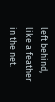left behind, like a feather in the net.